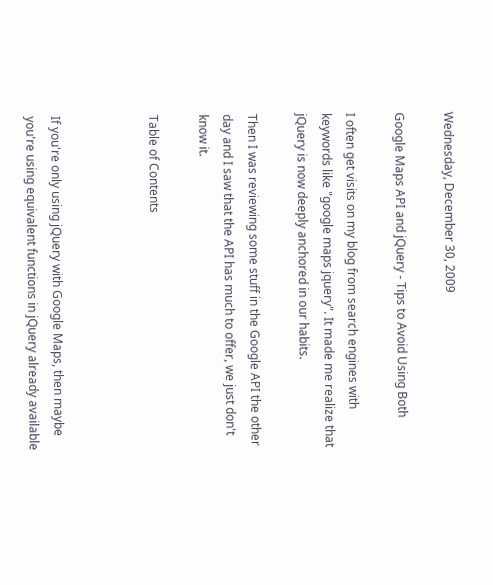Wednesday, December 30, 2009

Google Maps API and jQuery - Tips to Avoid Using Both

I often get visits on my blog from search engines with keywords like "google maps jquery". It made me realize that jQuery is now deeply anchored in our habits.

Then I was reviewing some stuff in the Google API the other day and I saw that the API has much to offer, we just don't know it.

Table of Contents



If you're only using jQuery with Google Maps, then maybe you're using equivalent functions in jQuery already available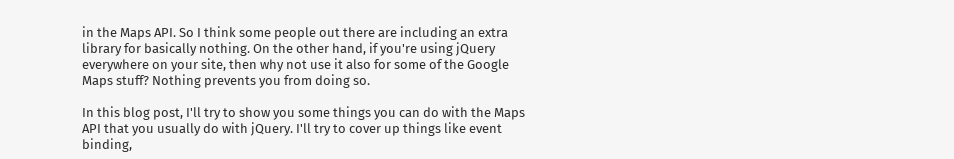in the Maps API. So I think some people out there are including an extra library for basically nothing. On the other hand, if you're using jQuery everywhere on your site, then why not use it also for some of the Google Maps stuff? Nothing prevents you from doing so.

In this blog post, I'll try to show you some things you can do with the Maps API that you usually do with jQuery. I'll try to cover up things like event binding,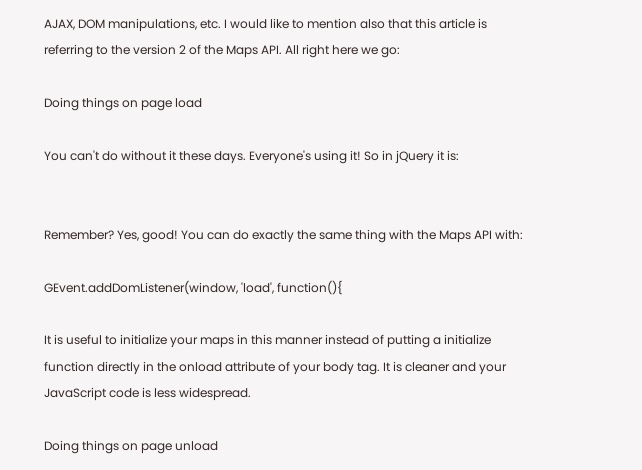AJAX, DOM manipulations, etc. I would like to mention also that this article is referring to the version 2 of the Maps API. All right here we go:

Doing things on page load

You can't do without it these days. Everyone's using it! So in jQuery it is:


Remember? Yes, good! You can do exactly the same thing with the Maps API with:

GEvent.addDomListener(window, 'load', function(){

It is useful to initialize your maps in this manner instead of putting a initialize function directly in the onload attribute of your body tag. It is cleaner and your JavaScript code is less widespread.

Doing things on page unload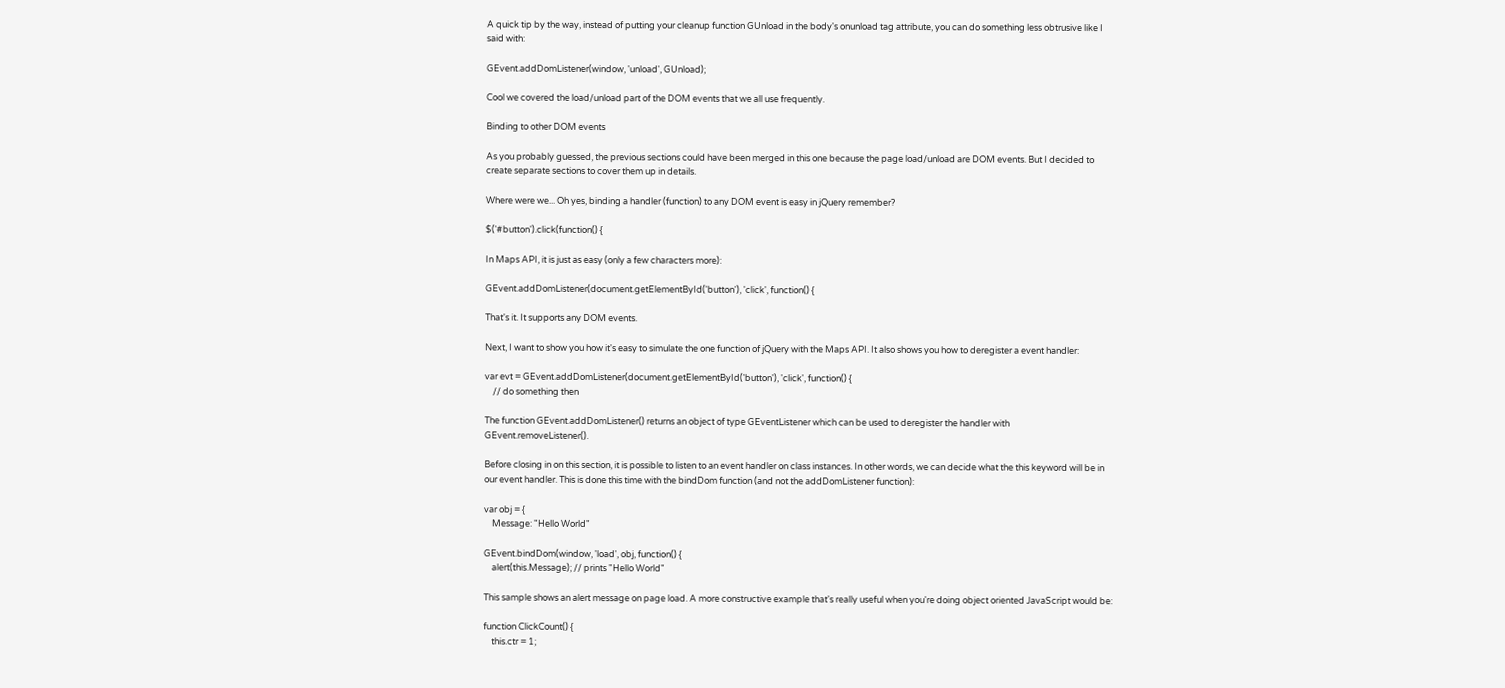A quick tip by the way, instead of putting your cleanup function GUnload in the body's onunload tag attribute, you can do something less obtrusive like I said with:

GEvent.addDomListener(window, 'unload', GUnload);

Cool we covered the load/unload part of the DOM events that we all use frequently.

Binding to other DOM events

As you probably guessed, the previous sections could have been merged in this one because the page load/unload are DOM events. But I decided to create separate sections to cover them up in details.

Where were we... Oh yes, binding a handler (function) to any DOM event is easy in jQuery remember?

$('#button').click(function() {

In Maps API, it is just as easy (only a few characters more):

GEvent.addDomListener(document.getElementById('button'), 'click', function() {

That's it. It supports any DOM events.

Next, I want to show you how it's easy to simulate the one function of jQuery with the Maps API. It also shows you how to deregister a event handler:

var evt = GEvent.addDomListener(document.getElementById('button'), 'click', function() {
    // do something then

The function GEvent.addDomListener() returns an object of type GEventListener which can be used to deregister the handler with GEvent.removeListener().

Before closing in on this section, it is possible to listen to an event handler on class instances. In other words, we can decide what the this keyword will be in our event handler. This is done this time with the bindDom function (and not the addDomListener function):

var obj = {
    Message: "Hello World"

GEvent.bindDom(window, 'load', obj, function() {
    alert(this.Message); // prints "Hello World"

This sample shows an alert message on page load. A more constructive example that's really useful when you're doing object oriented JavaScript would be:

function ClickCount() {
    this.ctr = 1;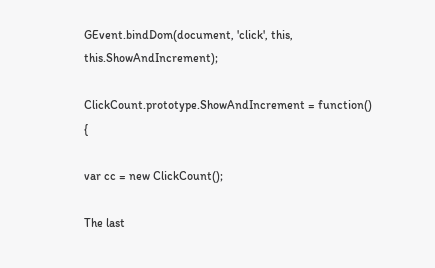GEvent.bindDom(document, 'click', this, this.ShowAndIncrement);

ClickCount.prototype.ShowAndIncrement = function() {

var cc = new ClickCount();

The last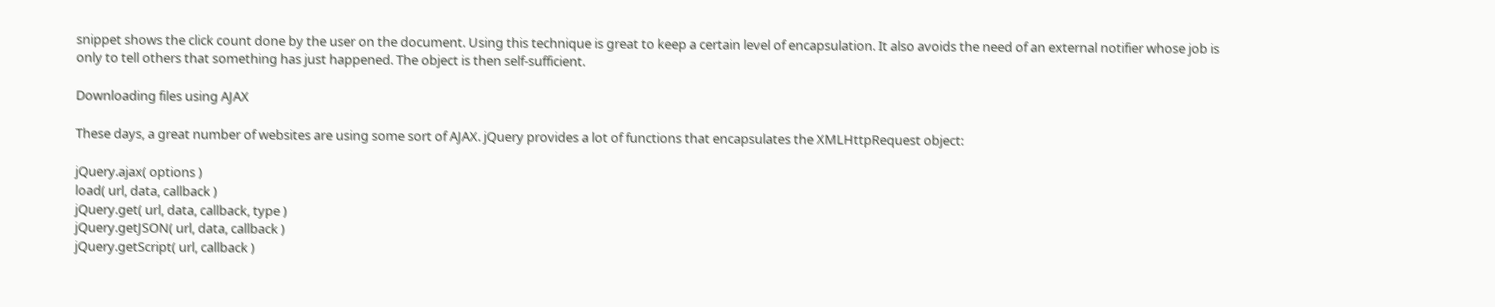snippet shows the click count done by the user on the document. Using this technique is great to keep a certain level of encapsulation. It also avoids the need of an external notifier whose job is only to tell others that something has just happened. The object is then self-sufficient.

Downloading files using AJAX

These days, a great number of websites are using some sort of AJAX. jQuery provides a lot of functions that encapsulates the XMLHttpRequest object:

jQuery.ajax( options )
load( url, data, callback )
jQuery.get( url, data, callback, type )
jQuery.getJSON( url, data, callback )
jQuery.getScript( url, callback )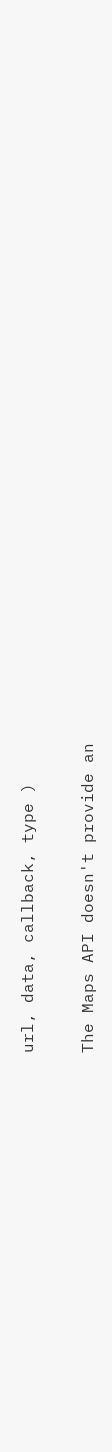url, data, callback, type )

The Maps API doesn't provide an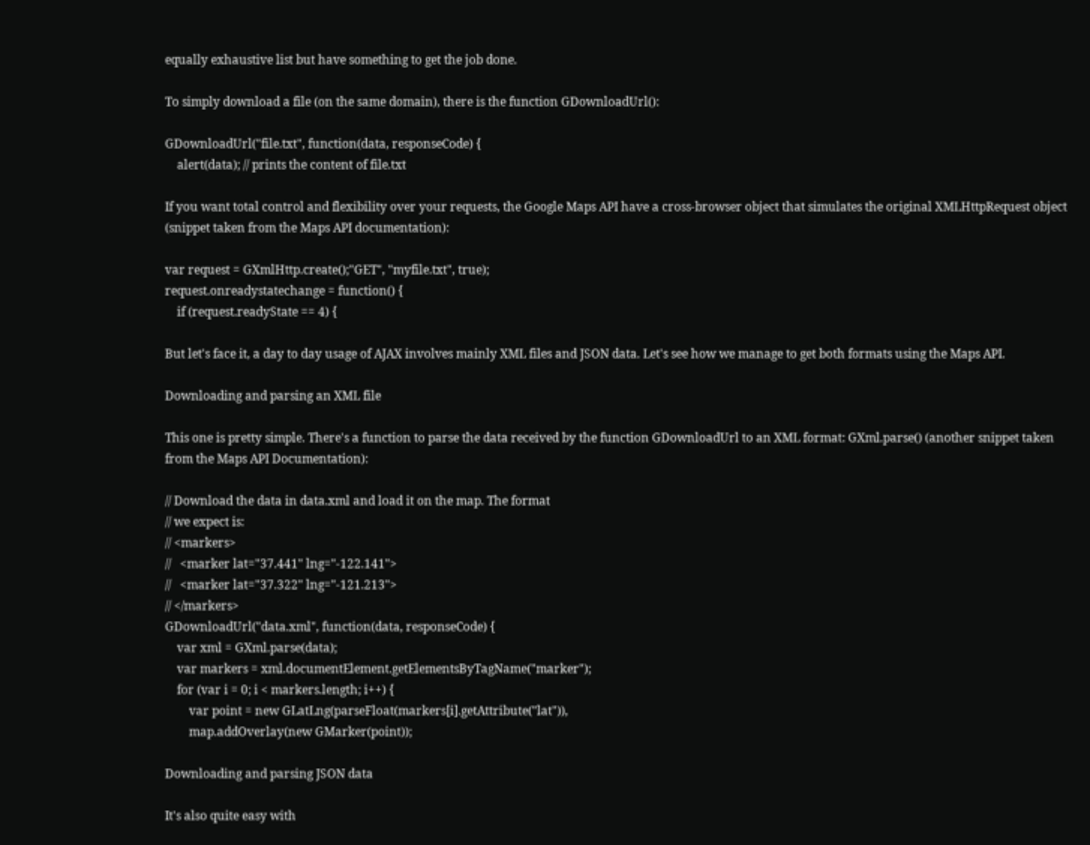equally exhaustive list but have something to get the job done.

To simply download a file (on the same domain), there is the function GDownloadUrl():

GDownloadUrl("file.txt", function(data, responseCode) {
    alert(data); // prints the content of file.txt

If you want total control and flexibility over your requests, the Google Maps API have a cross-browser object that simulates the original XMLHttpRequest object (snippet taken from the Maps API documentation):

var request = GXmlHttp.create();"GET", "myfile.txt", true);
request.onreadystatechange = function() {
    if (request.readyState == 4) {

But let's face it, a day to day usage of AJAX involves mainly XML files and JSON data. Let's see how we manage to get both formats using the Maps API.

Downloading and parsing an XML file

This one is pretty simple. There's a function to parse the data received by the function GDownloadUrl to an XML format: GXml.parse() (another snippet taken from the Maps API Documentation):

// Download the data in data.xml and load it on the map. The format
// we expect is:
// <markers>
//   <marker lat="37.441" lng="-122.141">
//   <marker lat="37.322" lng="-121.213">
// </markers>
GDownloadUrl("data.xml", function(data, responseCode) {
    var xml = GXml.parse(data);
    var markers = xml.documentElement.getElementsByTagName("marker");
    for (var i = 0; i < markers.length; i++) {
        var point = new GLatLng(parseFloat(markers[i].getAttribute("lat")),
        map.addOverlay(new GMarker(point));

Downloading and parsing JSON data

It's also quite easy with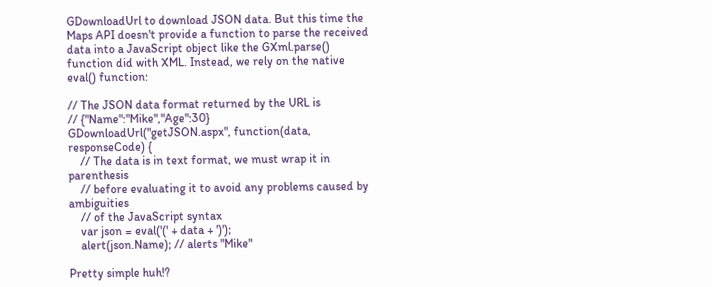GDownloadUrl to download JSON data. But this time the Maps API doesn't provide a function to parse the received data into a JavaScript object like the GXml.parse() function did with XML. Instead, we rely on the native eval() function:

// The JSON data format returned by the URL is
// {"Name":"Mike","Age":30}
GDownloadUrl("getJSON.aspx", function(data, responseCode) {
    // The data is in text format, we must wrap it in parenthesis
    // before evaluating it to avoid any problems caused by ambiguities
    // of the JavaScript syntax
    var json = eval('(' + data + ')');
    alert(json.Name); // alerts "Mike"

Pretty simple huh!?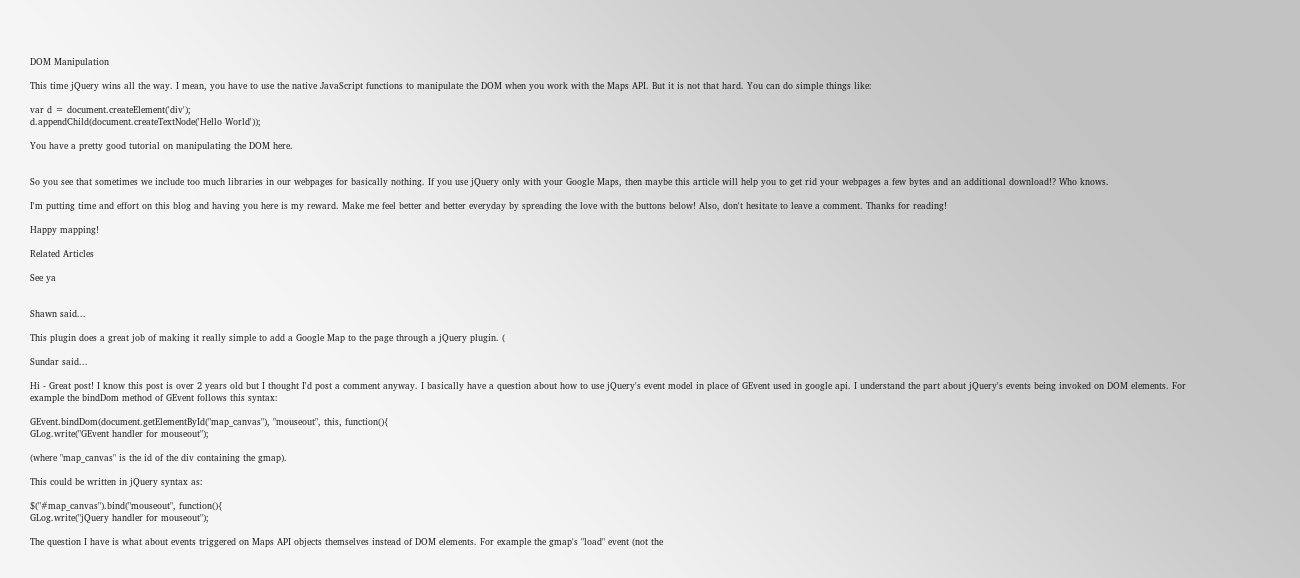DOM Manipulation

This time jQuery wins all the way. I mean, you have to use the native JavaScript functions to manipulate the DOM when you work with the Maps API. But it is not that hard. You can do simple things like:

var d = document.createElement('div');
d.appendChild(document.createTextNode('Hello World'));

You have a pretty good tutorial on manipulating the DOM here.


So you see that sometimes we include too much libraries in our webpages for basically nothing. If you use jQuery only with your Google Maps, then maybe this article will help you to get rid your webpages a few bytes and an additional download!? Who knows.

I'm putting time and effort on this blog and having you here is my reward. Make me feel better and better everyday by spreading the love with the buttons below! Also, don't hesitate to leave a comment. Thanks for reading!

Happy mapping!

Related Articles

See ya


Shawn said...

This plugin does a great job of making it really simple to add a Google Map to the page through a jQuery plugin. (

Sundar said...

Hi - Great post! I know this post is over 2 years old but I thought I'd post a comment anyway. I basically have a question about how to use jQuery's event model in place of GEvent used in google api. I understand the part about jQuery's events being invoked on DOM elements. For example the bindDom method of GEvent follows this syntax:

GEvent.bindDom(document.getElementById("map_canvas"), "mouseout", this, function(){
GLog.write("GEvent handler for mouseout");

(where "map_canvas" is the id of the div containing the gmap).

This could be written in jQuery syntax as:

$("#map_canvas").bind("mouseout", function(){
GLog.write("jQuery handler for mouseout");

The question I have is what about events triggered on Maps API objects themselves instead of DOM elements. For example the gmap's "load" event (not the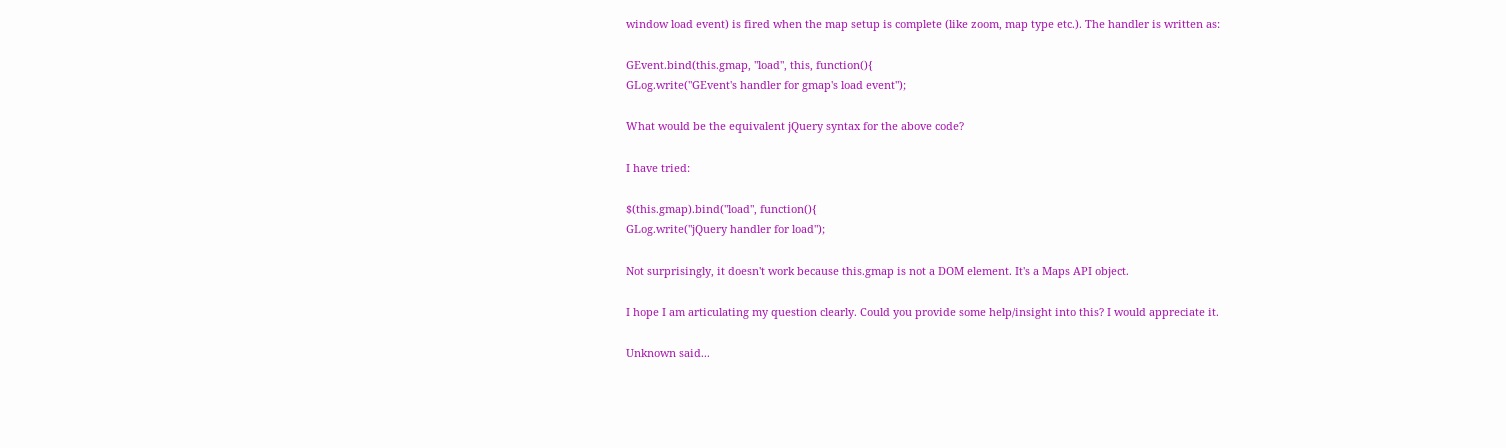window load event) is fired when the map setup is complete (like zoom, map type etc.). The handler is written as:

GEvent.bind(this.gmap, "load", this, function(){
GLog.write("GEvent's handler for gmap's load event");

What would be the equivalent jQuery syntax for the above code?

I have tried:

$(this.gmap).bind("load", function(){
GLog.write("jQuery handler for load");

Not surprisingly, it doesn't work because this.gmap is not a DOM element. It's a Maps API object.

I hope I am articulating my question clearly. Could you provide some help/insight into this? I would appreciate it.

Unknown said...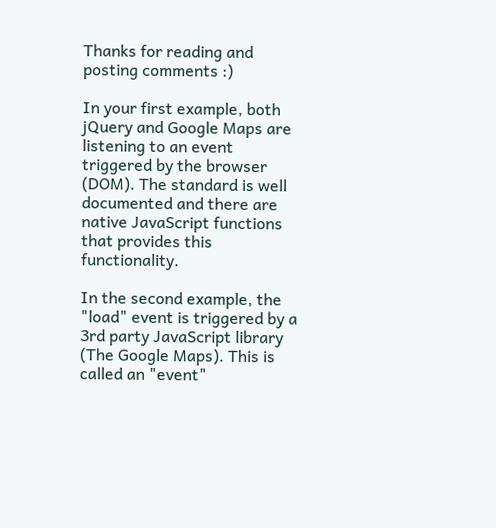Thanks for reading and posting comments :)

In your first example, both jQuery and Google Maps are listening to an event triggered by the browser (DOM). The standard is well documented and there are native JavaScript functions that provides this functionality.

In the second example, the "load" event is triggered by a 3rd party JavaScript library (The Google Maps). This is called an "event"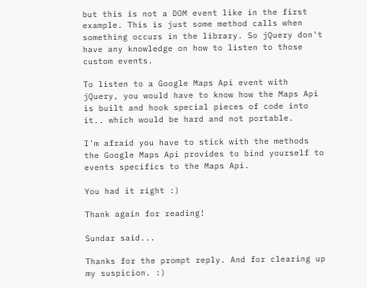but this is not a DOM event like in the first example. This is just some method calls when something occurs in the library. So jQuery don't have any knowledge on how to listen to those custom events.

To listen to a Google Maps Api event with jQuery, you would have to know how the Maps Api is built and hook special pieces of code into it.. which would be hard and not portable.

I'm afraid you have to stick with the methods the Google Maps Api provides to bind yourself to events specifics to the Maps Api.

You had it right :)

Thank again for reading!

Sundar said...

Thanks for the prompt reply. And for clearing up my suspicion. :)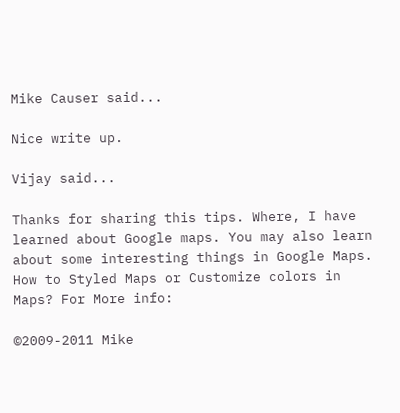Mike Causer said...

Nice write up.

Vijay said...

Thanks for sharing this tips. Where, I have learned about Google maps. You may also learn about some interesting things in Google Maps. How to Styled Maps or Customize colors in Maps? For More info:

©2009-2011 Mike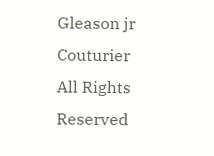Gleason jr Couturier All Rights Reserved